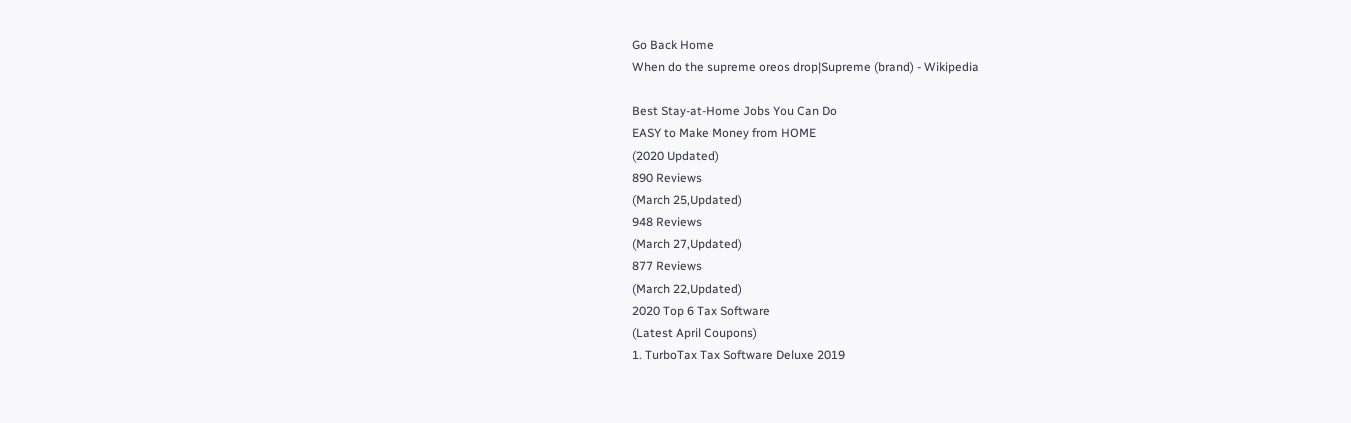Go Back Home
When do the supreme oreos drop|Supreme (brand) - Wikipedia

Best Stay-at-Home Jobs You Can Do
EASY to Make Money from HOME
(2020 Updated)
890 Reviews
(March 25,Updated)
948 Reviews
(March 27,Updated)
877 Reviews
(March 22,Updated)
2020 Top 6 Tax Software
(Latest April Coupons)
1. TurboTax Tax Software Deluxe 2019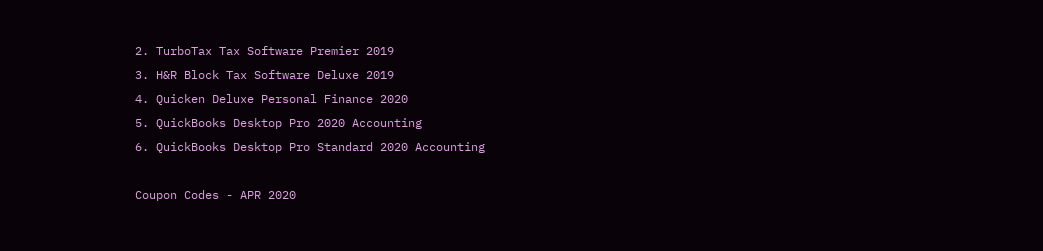2. TurboTax Tax Software Premier 2019
3. H&R Block Tax Software Deluxe 2019
4. Quicken Deluxe Personal Finance 2020
5. QuickBooks Desktop Pro 2020 Accounting
6. QuickBooks Desktop Pro Standard 2020 Accounting

Coupon Codes - APR 2020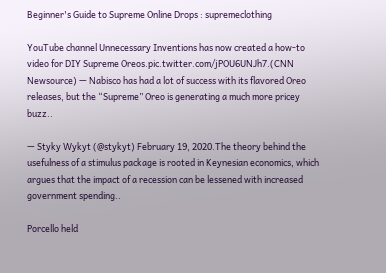Beginner's Guide to Supreme Online Drops : supremeclothing

YouTube channel Unnecessary Inventions has now created a how-to video for DIY Supreme Oreos.pic.twitter.com/jPOU6UNJh7.(CNN Newsource) — Nabisco has had a lot of success with its flavored Oreo releases, but the “Supreme” Oreo is generating a much more pricey buzz..

— Styky Wykyt (@stykyt) February 19, 2020.The theory behind the usefulness of a stimulus package is rooted in Keynesian economics, which argues that the impact of a recession can be lessened with increased government spending..

Porcello held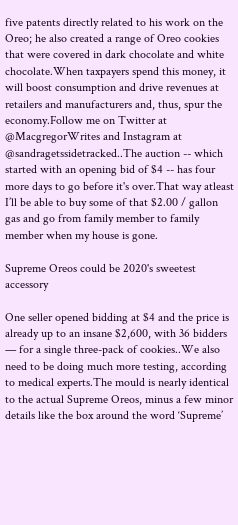five patents directly related to his work on the Oreo; he also created a range of Oreo cookies that were covered in dark chocolate and white chocolate.When taxpayers spend this money, it will boost consumption and drive revenues at retailers and manufacturers and, thus, spur the economy.Follow me on Twitter at @MacgregorWrites and Instagram at @sandragetssidetracked..The auction -- which started with an opening bid of $4 -- has four more days to go before it's over.That way atleast I’ll be able to buy some of that $2.00 / gallon gas and go from family member to family member when my house is gone.

Supreme Oreos could be 2020's sweetest accessory

One seller opened bidding at $4 and the price is already up to an insane $2,600, with 36 bidders — for a single three-pack of cookies..We also need to be doing much more testing, according to medical experts.The mould is nearly identical to the actual Supreme Oreos, minus a few minor details like the box around the word ‘Supreme’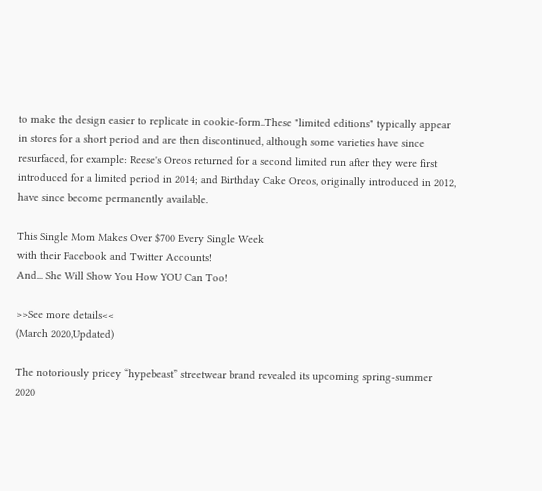to make the design easier to replicate in cookie-form..These "limited editions" typically appear in stores for a short period and are then discontinued, although some varieties have since resurfaced, for example: Reese's Oreos returned for a second limited run after they were first introduced for a limited period in 2014; and Birthday Cake Oreos, originally introduced in 2012, have since become permanently available.

This Single Mom Makes Over $700 Every Single Week
with their Facebook and Twitter Accounts!
And... She Will Show You How YOU Can Too!

>>See more details<<
(March 2020,Updated)

The notoriously pricey “hypebeast” streetwear brand revealed its upcoming spring-summer 2020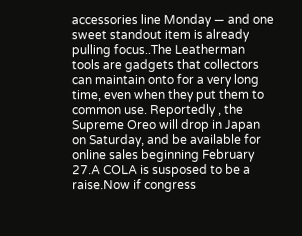accessories line Monday — and one sweet standout item is already pulling focus..The Leatherman tools are gadgets that collectors can maintain onto for a very long time, even when they put them to common use. Reportedly , the Supreme Oreo will drop in Japan on Saturday, and be available for online sales beginning February 27.A COLA is susposed to be a raise.Now if congress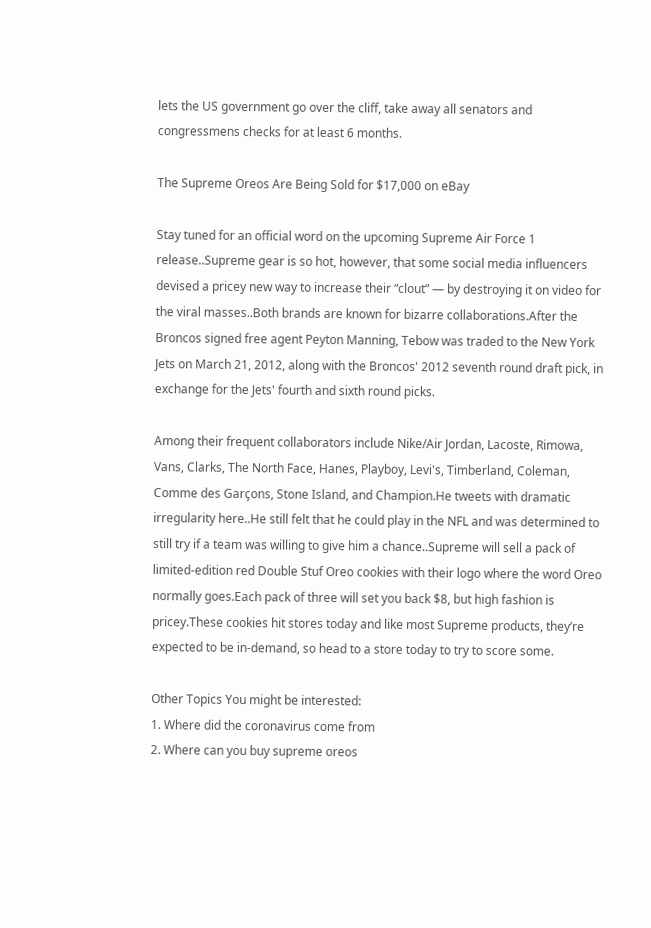lets the US government go over the cliff, take away all senators and congressmens checks for at least 6 months.

The Supreme Oreos Are Being Sold for $17,000 on eBay

Stay tuned for an official word on the upcoming Supreme Air Force 1 release..Supreme gear is so hot, however, that some social media influencers devised a pricey new way to increase their “clout” — by destroying it on video for the viral masses..Both brands are known for bizarre collaborations.After the Broncos signed free agent Peyton Manning, Tebow was traded to the New York Jets on March 21, 2012, along with the Broncos' 2012 seventh round draft pick, in exchange for the Jets' fourth and sixth round picks.

Among their frequent collaborators include Nike/Air Jordan, Lacoste, Rimowa, Vans, Clarks, The North Face, Hanes, Playboy, Levi's, Timberland, Coleman, Comme des Garçons, Stone Island, and Champion.He tweets with dramatic irregularity here..He still felt that he could play in the NFL and was determined to still try if a team was willing to give him a chance..Supreme will sell a pack of limited-edition red Double Stuf Oreo cookies with their logo where the word Oreo normally goes.Each pack of three will set you back $8, but high fashion is pricey.These cookies hit stores today and like most Supreme products, they’re expected to be in-demand, so head to a store today to try to score some.

Other Topics You might be interested:
1. Where did the coronavirus come from
2. Where can you buy supreme oreos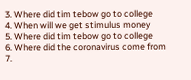3. Where did tim tebow go to college
4. When will we get stimulus money
5. Where did tim tebow go to college
6. Where did the coronavirus come from
7.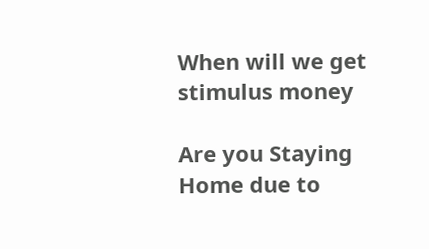When will we get stimulus money

Are you Staying Home due to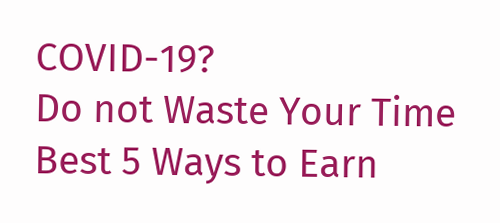COVID-19?
Do not Waste Your Time
Best 5 Ways to Earn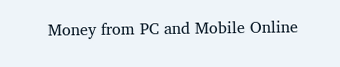Money from PC and Mobile Online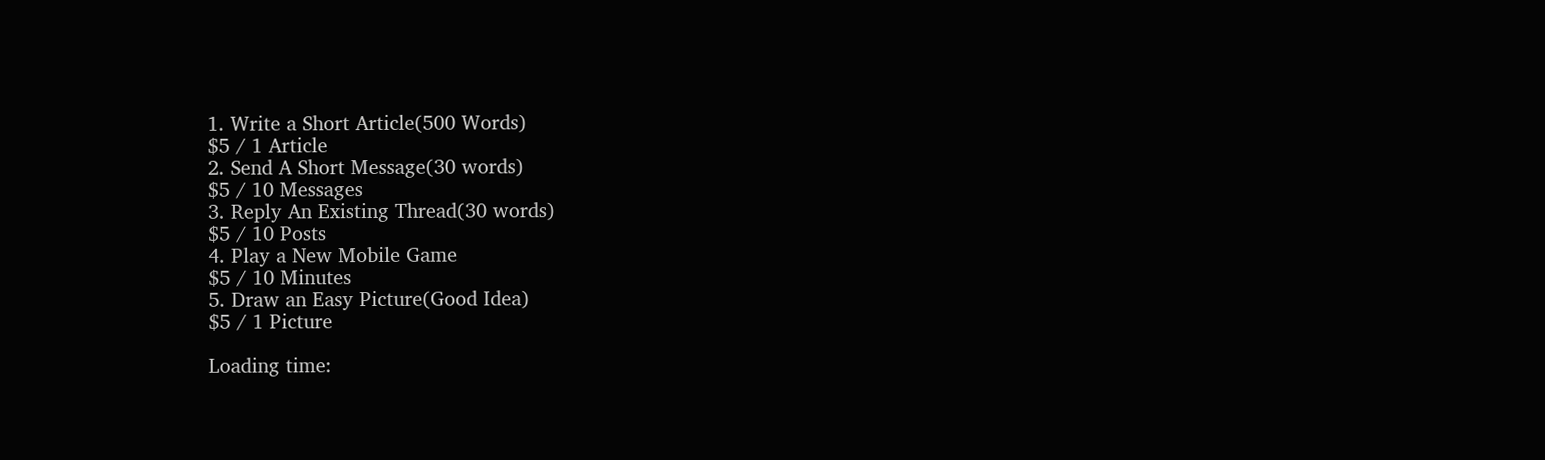1. Write a Short Article(500 Words)
$5 / 1 Article
2. Send A Short Message(30 words)
$5 / 10 Messages
3. Reply An Existing Thread(30 words)
$5 / 10 Posts
4. Play a New Mobile Game
$5 / 10 Minutes
5. Draw an Easy Picture(Good Idea)
$5 / 1 Picture

Loading time: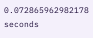0.072865962982178 seconds